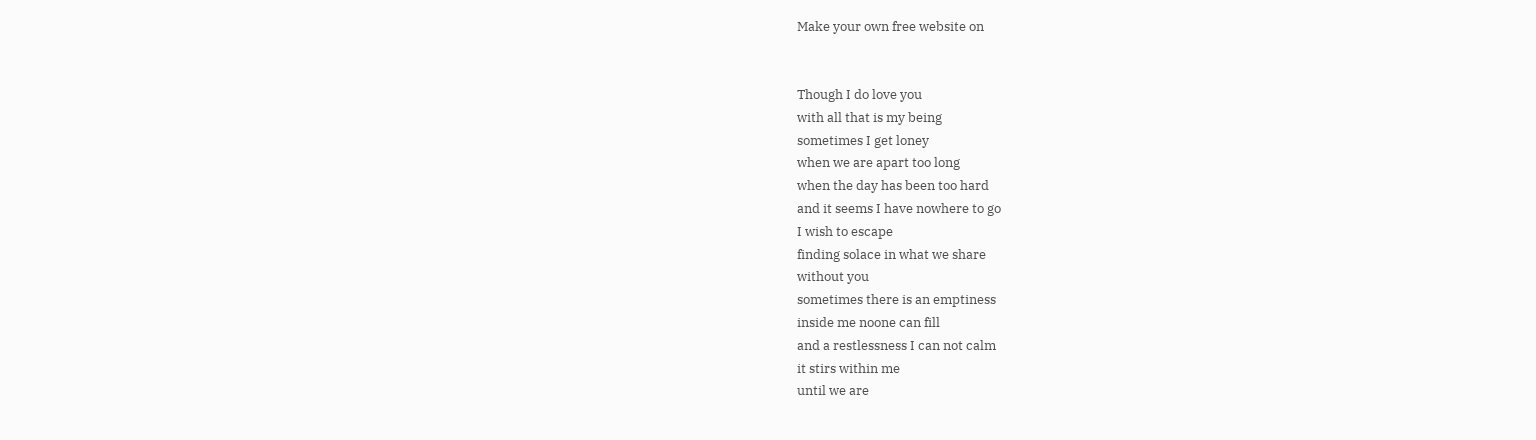Make your own free website on


Though I do love you
with all that is my being
sometimes I get loney
when we are apart too long
when the day has been too hard
and it seems I have nowhere to go
I wish to escape
finding solace in what we share
without you
sometimes there is an emptiness
inside me noone can fill
and a restlessness I can not calm
it stirs within me
until we are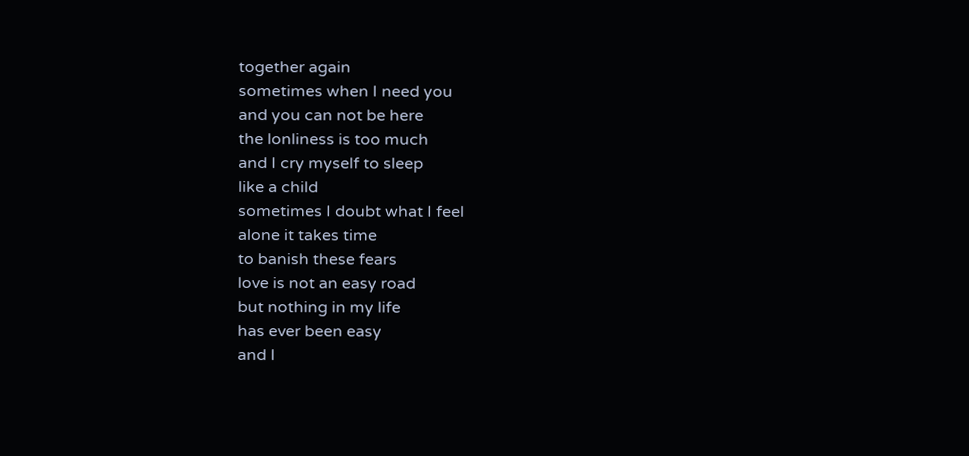together again
sometimes when I need you
and you can not be here
the lonliness is too much
and I cry myself to sleep
like a child
sometimes I doubt what I feel
alone it takes time
to banish these fears
love is not an easy road
but nothing in my life
has ever been easy
and I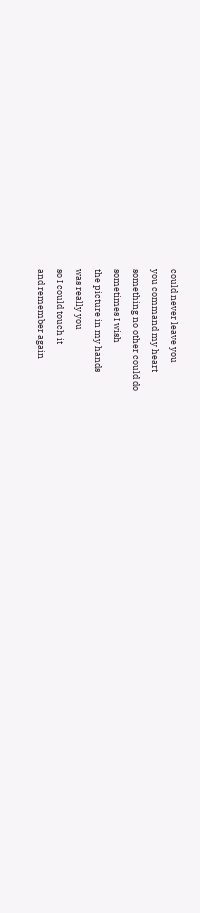could never leave you
you command my heart
something no other could do
sometimes I wish
the picture in my hands
was really you
so I could touch it
and remember again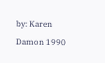by: Karen Damon 1990